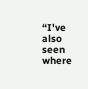“I've also seen where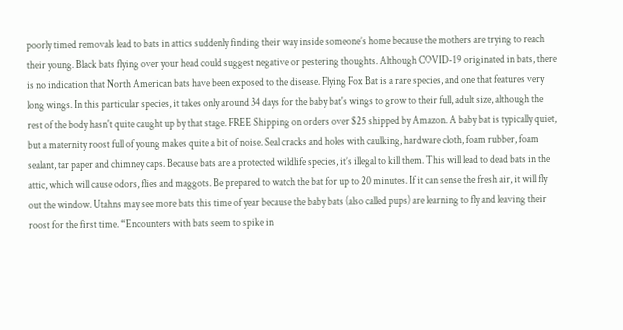poorly timed removals lead to bats in attics suddenly finding their way inside someone’s home because the mothers are trying to reach their young. Black bats flying over your head could suggest negative or pestering thoughts. Although COVID-19 originated in bats, there is no indication that North American bats have been exposed to the disease. Flying Fox Bat is a rare species, and one that features very long wings. In this particular species, it takes only around 34 days for the baby bat's wings to grow to their full, adult size, although the rest of the body hasn't quite caught up by that stage. FREE Shipping on orders over $25 shipped by Amazon. A baby bat is typically quiet, but a maternity roost full of young makes quite a bit of noise. Seal cracks and holes with caulking, hardware cloth, foam rubber, foam sealant, tar paper and chimney caps. Because bats are a protected wildlife species, it’s illegal to kill them. This will lead to dead bats in the attic, which will cause odors, flies and maggots. Be prepared to watch the bat for up to 20 minutes. If it can sense the fresh air, it will fly out the window. Utahns may see more bats this time of year because the baby bats (also called pups) are learning to fly and leaving their roost for the first time. “Encounters with bats seem to spike in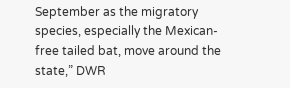September as the migratory species, especially the Mexican-free tailed bat, move around the state,” DWR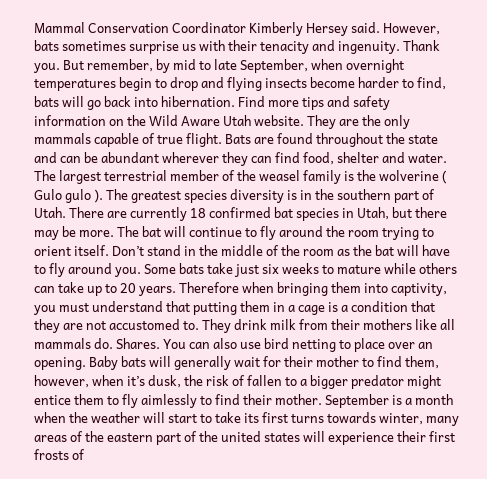Mammal Conservation Coordinator Kimberly Hersey said. However, bats sometimes surprise us with their tenacity and ingenuity. Thank you. But remember, by mid to late September, when overnight temperatures begin to drop and flying insects become harder to find, bats will go back into hibernation. Find more tips and safety information on the Wild Aware Utah website. They are the only mammals capable of true flight. Bats are found throughout the state and can be abundant wherever they can find food, shelter and water. The largest terrestrial member of the weasel family is the wolverine ( Gulo gulo ). The greatest species diversity is in the southern part of Utah. There are currently 18 confirmed bat species in Utah, but there may be more. The bat will continue to fly around the room trying to orient itself. Don’t stand in the middle of the room as the bat will have to fly around you. Some bats take just six weeks to mature while others can take up to 20 years. Therefore when bringing them into captivity, you must understand that putting them in a cage is a condition that they are not accustomed to. They drink milk from their mothers like all mammals do. Shares. You can also use bird netting to place over an opening. Baby bats will generally wait for their mother to find them, however, when it’s dusk, the risk of fallen to a bigger predator might entice them to fly aimlessly to find their mother. September is a month when the weather will start to take its first turns towards winter, many areas of the eastern part of the united states will experience their first frosts of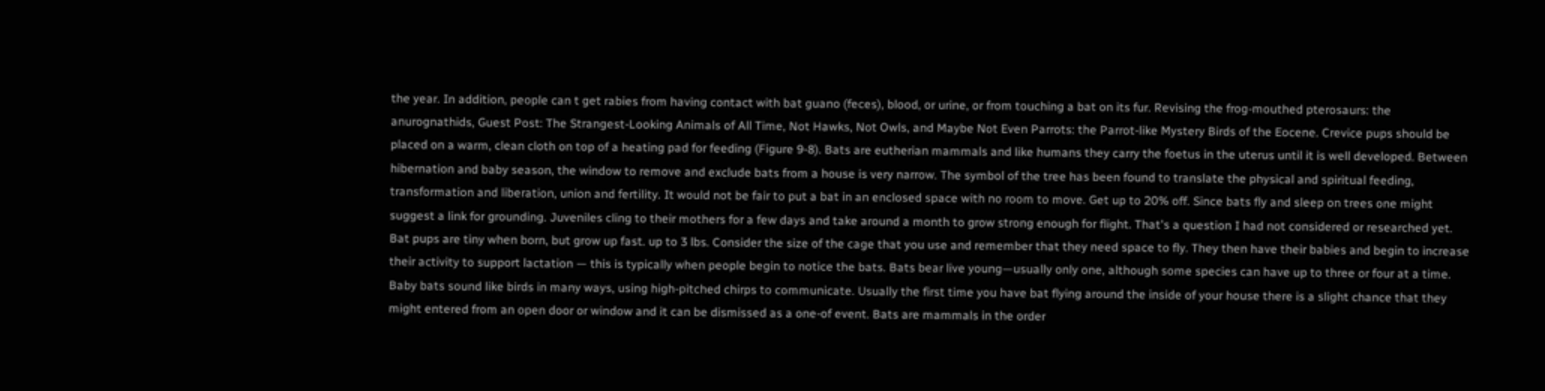the year. In addition, people can t get rabies from having contact with bat guano (feces), blood, or urine, or from touching a bat on its fur. Revising the frog-mouthed pterosaurs: the anurognathids, Guest Post: The Strangest-Looking Animals of All Time, Not Hawks, Not Owls, and Maybe Not Even Parrots: the Parrot-like Mystery Birds of the Eocene. Crevice pups should be placed on a warm, clean cloth on top of a heating pad for feeding (Figure 9-8). Bats are eutherian mammals and like humans they carry the foetus in the uterus until it is well developed. Between hibernation and baby season, the window to remove and exclude bats from a house is very narrow. The symbol of the tree has been found to translate the physical and spiritual feeding, transformation and liberation, union and fertility. It would not be fair to put a bat in an enclosed space with no room to move. Get up to 20% off. Since bats fly and sleep on trees one might suggest a link for grounding. Juveniles cling to their mothers for a few days and take around a month to grow strong enough for flight. That's a question I had not considered or researched yet. Bat pups are tiny when born, but grow up fast. up to 3 lbs. Consider the size of the cage that you use and remember that they need space to fly. They then have their babies and begin to increase their activity to support lactation — this is typically when people begin to notice the bats. Bats bear live young—usually only one, although some species can have up to three or four at a time. Baby bats sound like birds in many ways, using high-pitched chirps to communicate. Usually the first time you have bat flying around the inside of your house there is a slight chance that they might entered from an open door or window and it can be dismissed as a one-of event. Bats are mammals in the order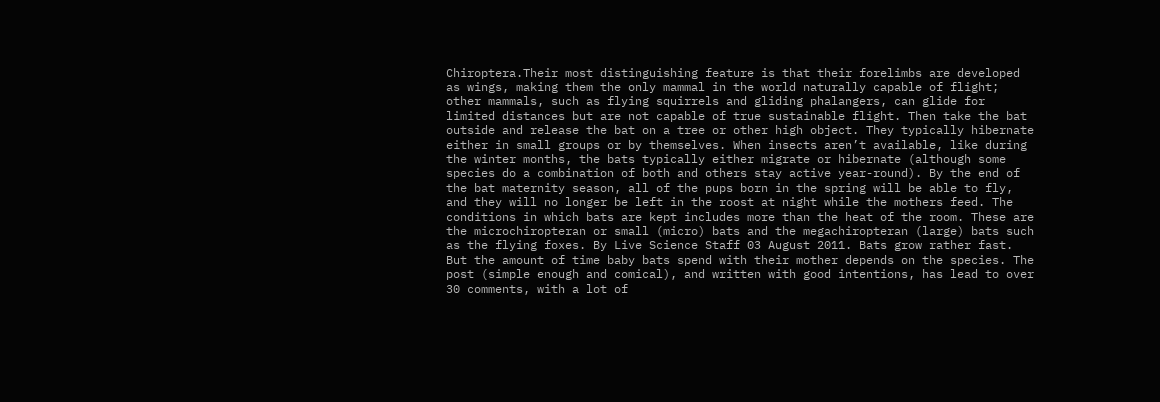Chiroptera.Their most distinguishing feature is that their forelimbs are developed as wings, making them the only mammal in the world naturally capable of flight; other mammals, such as flying squirrels and gliding phalangers, can glide for limited distances but are not capable of true sustainable flight. Then take the bat outside and release the bat on a tree or other high object. They typically hibernate either in small groups or by themselves. When insects aren’t available, like during the winter months, the bats typically either migrate or hibernate (although some species do a combination of both and others stay active year-round). By the end of the bat maternity season, all of the pups born in the spring will be able to fly, and they will no longer be left in the roost at night while the mothers feed. The conditions in which bats are kept includes more than the heat of the room. These are the microchiropteran or small (micro) bats and the megachiropteran (large) bats such as the flying foxes. By Live Science Staff 03 August 2011. Bats grow rather fast. But the amount of time baby bats spend with their mother depends on the species. The post (simple enough and comical), and written with good intentions, has lead to over 30 comments, with a lot of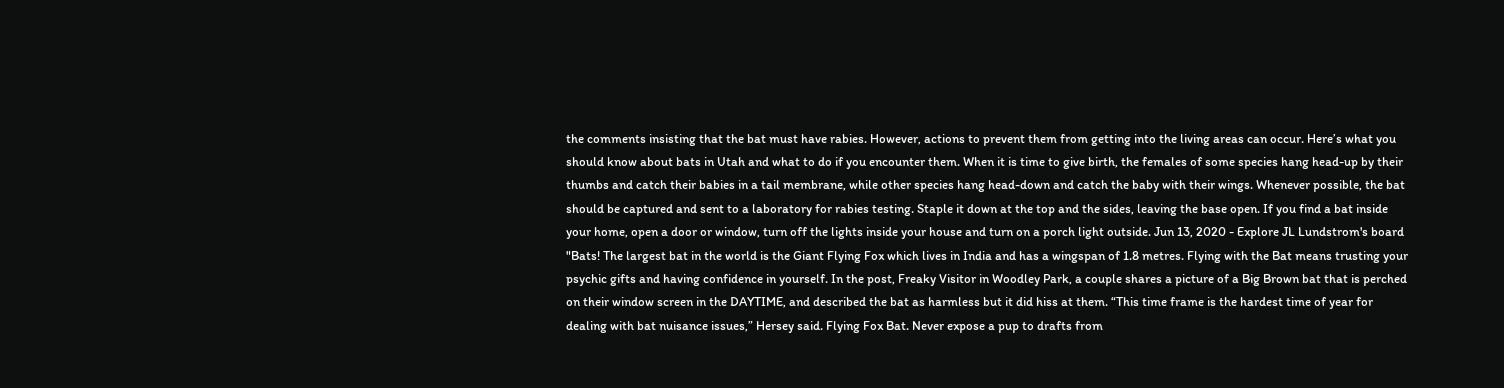the comments insisting that the bat must have rabies. However, actions to prevent them from getting into the living areas can occur. Here’s what you should know about bats in Utah and what to do if you encounter them. When it is time to give birth, the females of some species hang head-up by their thumbs and catch their babies in a tail membrane, while other species hang head-down and catch the baby with their wings. Whenever possible, the bat should be captured and sent to a laboratory for rabies testing. Staple it down at the top and the sides, leaving the base open. If you find a bat inside your home, open a door or window, turn off the lights inside your house and turn on a porch light outside. Jun 13, 2020 - Explore JL Lundstrom's board "Bats! The largest bat in the world is the Giant Flying Fox which lives in India and has a wingspan of 1.8 metres. Flying with the Bat means trusting your psychic gifts and having confidence in yourself. In the post, Freaky Visitor in Woodley Park, a couple shares a picture of a Big Brown bat that is perched on their window screen in the DAYTIME, and described the bat as harmless but it did hiss at them. “This time frame is the hardest time of year for dealing with bat nuisance issues,” Hersey said. Flying Fox Bat. Never expose a pup to drafts from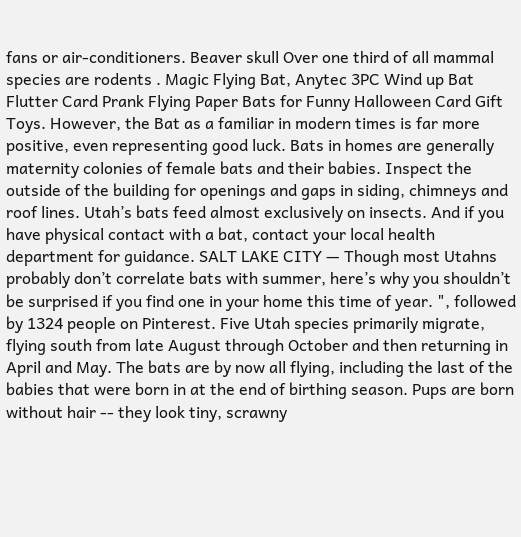fans or air-conditioners. Beaver skull Over one third of all mammal species are rodents . Magic Flying Bat, Anytec 3PC Wind up Bat Flutter Card Prank Flying Paper Bats for Funny Halloween Card Gift Toys. However, the Bat as a familiar in modern times is far more positive, even representing good luck. Bats in homes are generally maternity colonies of female bats and their babies. Inspect the outside of the building for openings and gaps in siding, chimneys and roof lines. Utah’s bats feed almost exclusively on insects. And if you have physical contact with a bat, contact your local health department for guidance. SALT LAKE CITY — Though most Utahns probably don’t correlate bats with summer, here’s why you shouldn’t be surprised if you find one in your home this time of year. ", followed by 1324 people on Pinterest. Five Utah species primarily migrate, flying south from late August through October and then returning in April and May. The bats are by now all flying, including the last of the babies that were born in at the end of birthing season. Pups are born without hair -- they look tiny, scrawny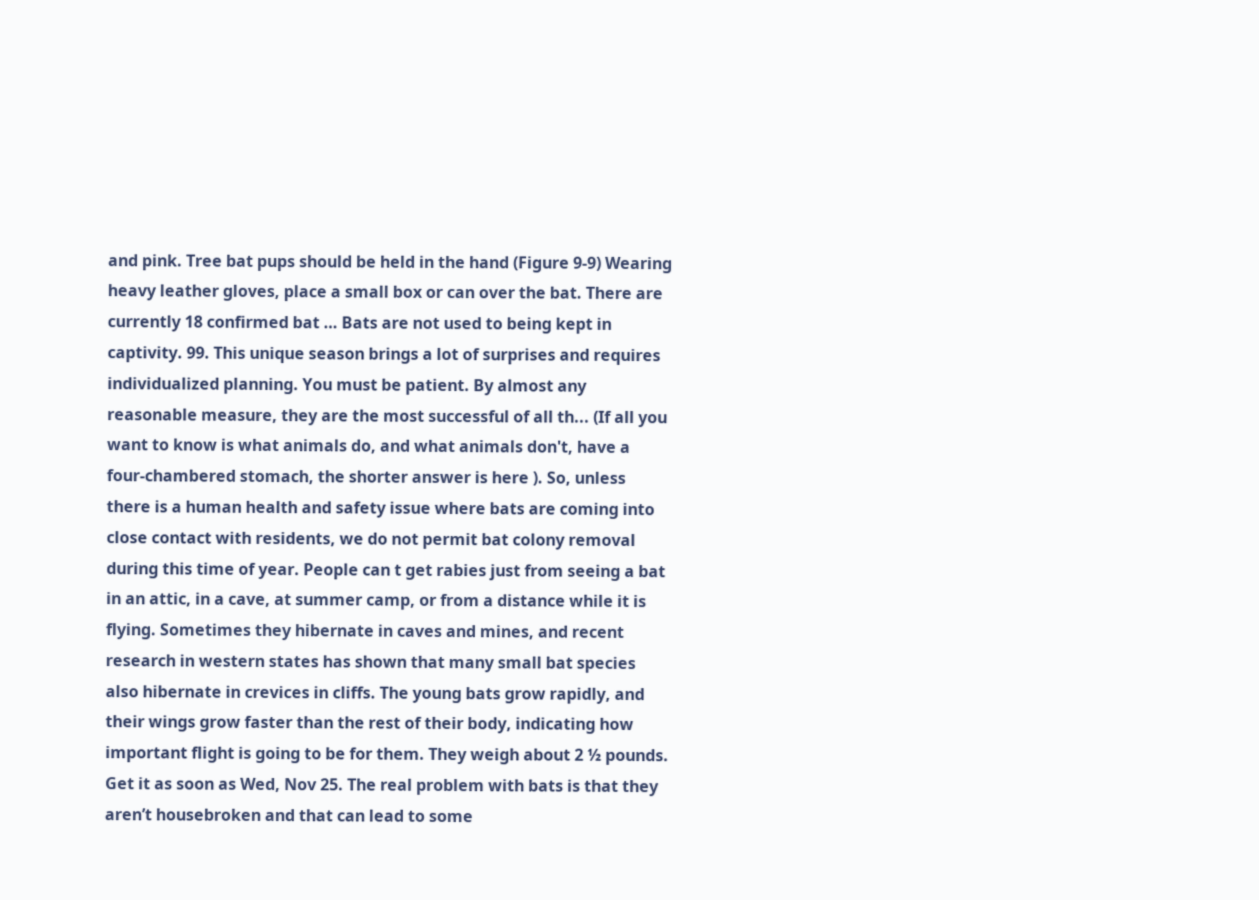and pink. Tree bat pups should be held in the hand (Figure 9-9) Wearing heavy leather gloves, place a small box or can over the bat. There are currently 18 confirmed bat … Bats are not used to being kept in captivity. 99. This unique season brings a lot of surprises and requires individualized planning. You must be patient. By almost any reasonable measure, they are the most successful of all th... (If all you want to know is what animals do, and what animals don't, have a four-chambered stomach, the shorter answer is here ). So, unless there is a human health and safety issue where bats are coming into close contact with residents, we do not permit bat colony removal during this time of year. People can t get rabies just from seeing a bat in an attic, in a cave, at summer camp, or from a distance while it is flying. Sometimes they hibernate in caves and mines, and recent research in western states has shown that many small bat species also hibernate in crevices in cliffs. The young bats grow rapidly, and their wings grow faster than the rest of their body, indicating how important flight is going to be for them. They weigh about 2 ½ pounds. Get it as soon as Wed, Nov 25. The real problem with bats is that they aren’t housebroken and that can lead to some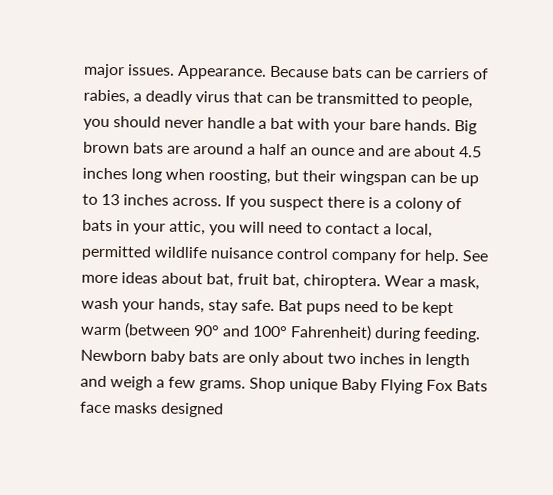major issues. Appearance. Because bats can be carriers of rabies, a deadly virus that can be transmitted to people, you should never handle a bat with your bare hands. Big brown bats are around a half an ounce and are about 4.5 inches long when roosting, but their wingspan can be up to 13 inches across. If you suspect there is a colony of bats in your attic, you will need to contact a local, permitted wildlife nuisance control company for help. See more ideas about bat, fruit bat, chiroptera. Wear a mask, wash your hands, stay safe. Bat pups need to be kept warm (between 90° and 100° Fahrenheit) during feeding. Newborn baby bats are only about two inches in length and weigh a few grams. Shop unique Baby Flying Fox Bats face masks designed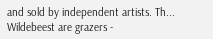and sold by independent artists. Th... Wildebeest are grazers -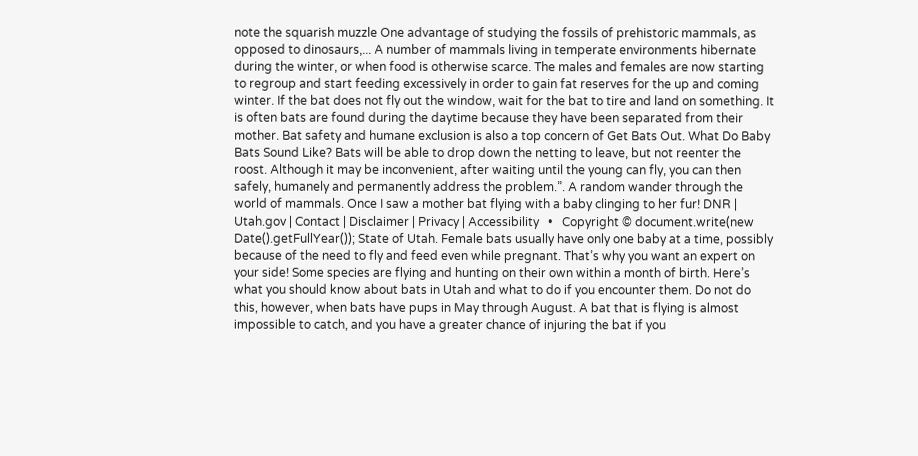note the squarish muzzle One advantage of studying the fossils of prehistoric mammals, as opposed to dinosaurs,... A number of mammals living in temperate environments hibernate during the winter, or when food is otherwise scarce. The males and females are now starting to regroup and start feeding excessively in order to gain fat reserves for the up and coming winter. If the bat does not fly out the window, wait for the bat to tire and land on something. It is often bats are found during the daytime because they have been separated from their mother. Bat safety and humane exclusion is also a top concern of Get Bats Out. What Do Baby Bats Sound Like? Bats will be able to drop down the netting to leave, but not reenter the roost. Although it may be inconvenient, after waiting until the young can fly, you can then safely, humanely and permanently address the problem.”. A random wander through the world of mammals. Once I saw a mother bat flying with a baby clinging to her fur! DNR | Utah.gov | Contact | Disclaimer | Privacy | Accessibility   •   Copyright © document.write(new Date().getFullYear()); State of Utah. Female bats usually have only one baby at a time, possibly because of the need to fly and feed even while pregnant. That’s why you want an expert on your side! Some species are flying and hunting on their own within a month of birth. Here’s what you should know about bats in Utah and what to do if you encounter them. Do not do this, however, when bats have pups in May through August. A bat that is flying is almost impossible to catch, and you have a greater chance of injuring the bat if you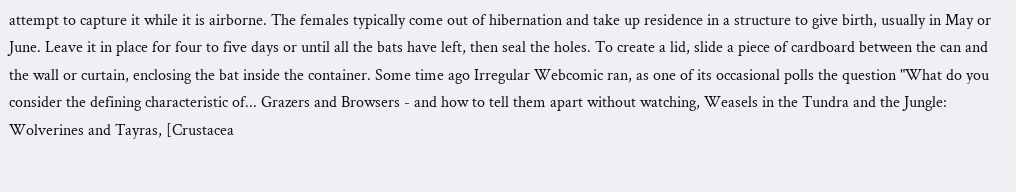attempt to capture it while it is airborne. The females typically come out of hibernation and take up residence in a structure to give birth, usually in May or June. Leave it in place for four to five days or until all the bats have left, then seal the holes. To create a lid, slide a piece of cardboard between the can and the wall or curtain, enclosing the bat inside the container. Some time ago Irregular Webcomic ran, as one of its occasional polls the question "What do you consider the defining characteristic of... Grazers and Browsers - and how to tell them apart without watching, Weasels in the Tundra and the Jungle: Wolverines and Tayras, [Crustacea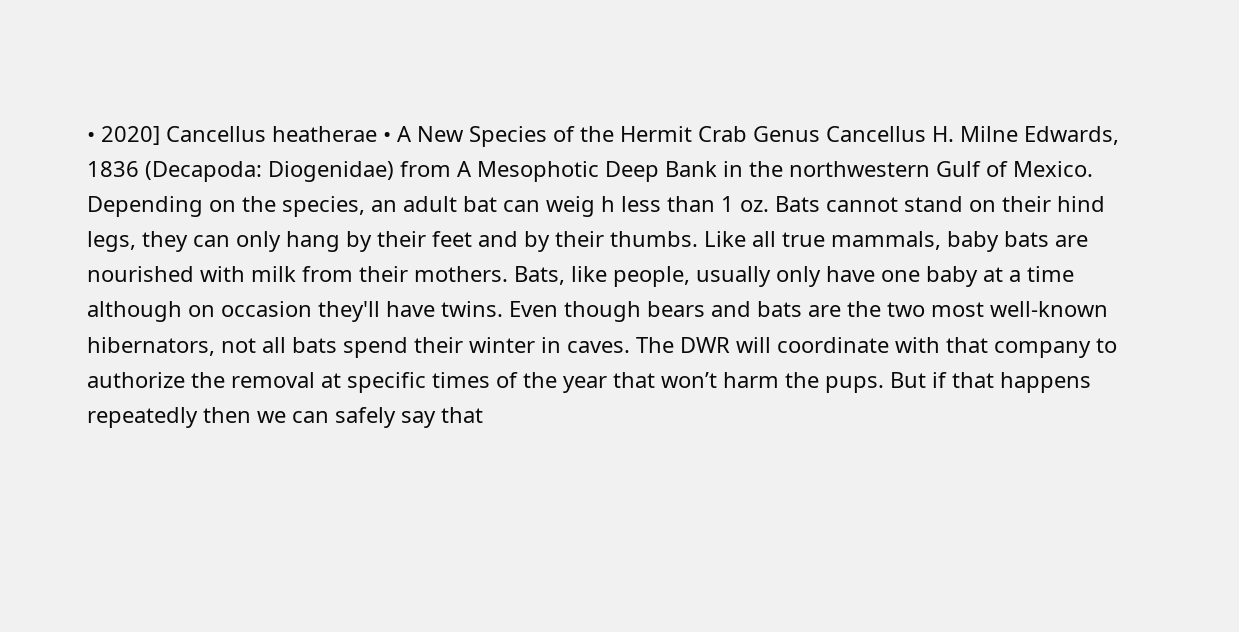• 2020] Cancellus heatherae • A New Species of the Hermit Crab Genus Cancellus H. Milne Edwards, 1836 (Decapoda: Diogenidae) from A Mesophotic Deep Bank in the northwestern Gulf of Mexico. Depending on the species, an adult bat can weig h less than 1 oz. Bats cannot stand on their hind legs, they can only hang by their feet and by their thumbs. Like all true mammals, baby bats are nourished with milk from their mothers. Bats, like people, usually only have one baby at a time although on occasion they'll have twins. Even though bears and bats are the two most well-known hibernators, not all bats spend their winter in caves. The DWR will coordinate with that company to authorize the removal at specific times of the year that won’t harm the pups. But if that happens repeatedly then we can safely say that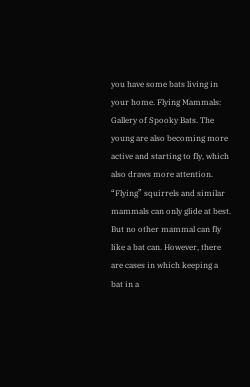you have some bats living in your home. Flying Mammals: Gallery of Spooky Bats. The young are also becoming more active and starting to fly, which also draws more attention. “Flying” squirrels and similar mammals can only glide at best. But no other mammal can fly like a bat can. However, there are cases in which keeping a bat in a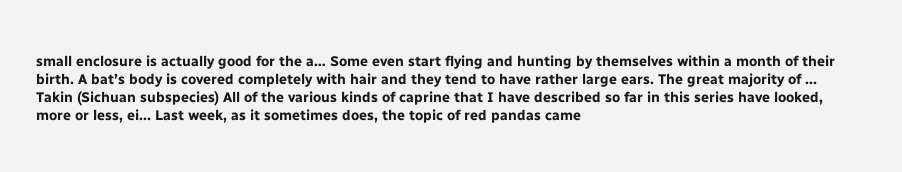small enclosure is actually good for the a… Some even start flying and hunting by themselves within a month of their birth. A bat’s body is covered completely with hair and they tend to have rather large ears. The great majority of ... Takin (Sichuan subspecies) All of the various kinds of caprine that I have described so far in this series have looked, more or less, ei... Last week, as it sometimes does, the topic of red pandas came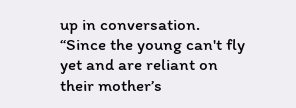up in conversation. “Since the young can't fly yet and are reliant on their mother’s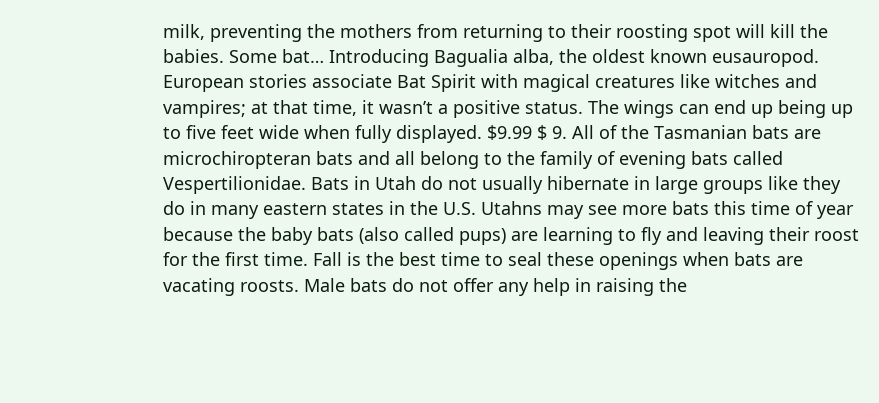milk, preventing the mothers from returning to their roosting spot will kill the babies. Some bat… Introducing Bagualia alba, the oldest known eusauropod. European stories associate Bat Spirit with magical creatures like witches and vampires; at that time, it wasn’t a positive status. The wings can end up being up to five feet wide when fully displayed. $9.99 $ 9. All of the Tasmanian bats are microchiropteran bats and all belong to the family of evening bats called Vespertilionidae. Bats in Utah do not usually hibernate in large groups like they do in many eastern states in the U.S. Utahns may see more bats this time of year because the baby bats (also called pups) are learning to fly and leaving their roost for the first time. Fall is the best time to seal these openings when bats are vacating roosts. Male bats do not offer any help in raising the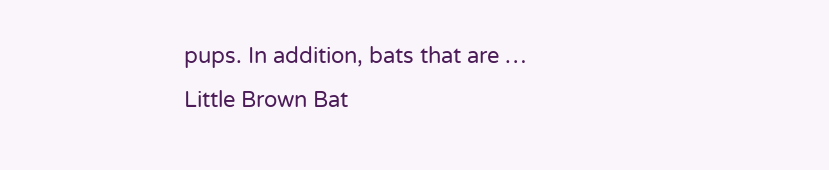pups. In addition, bats that are … Little Brown Bat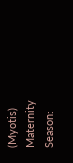(Myotis) Maternity Season: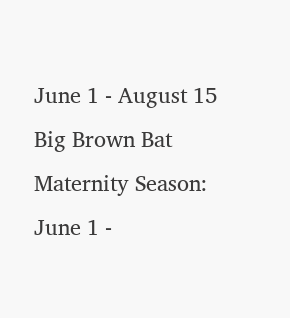June 1 - August 15 Big Brown Bat Maternity Season: June 1 -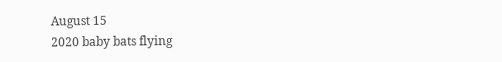August 15
2020 baby bats flying